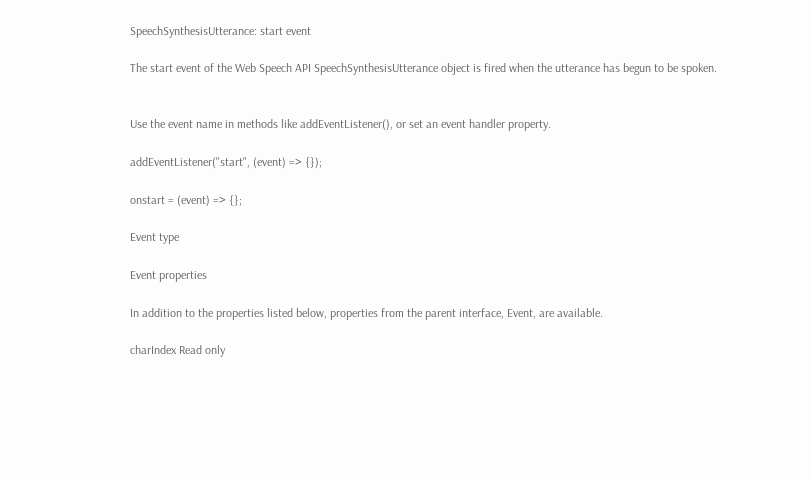SpeechSynthesisUtterance: start event

The start event of the Web Speech API SpeechSynthesisUtterance object is fired when the utterance has begun to be spoken.


Use the event name in methods like addEventListener(), or set an event handler property.

addEventListener("start", (event) => {});

onstart = (event) => {};

Event type

Event properties

In addition to the properties listed below, properties from the parent interface, Event, are available.

charIndex Read only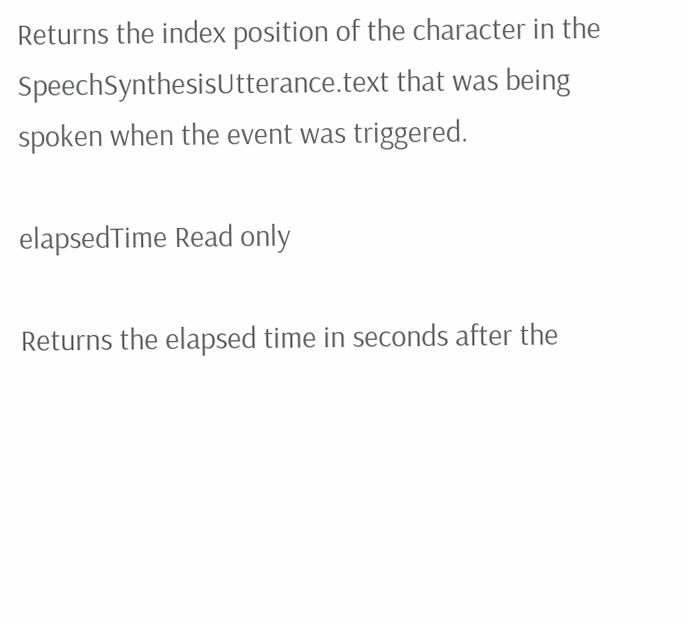Returns the index position of the character in the SpeechSynthesisUtterance.text that was being spoken when the event was triggered.

elapsedTime Read only

Returns the elapsed time in seconds after the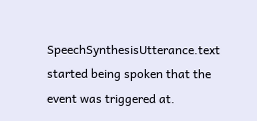SpeechSynthesisUtterance.text started being spoken that the event was triggered at.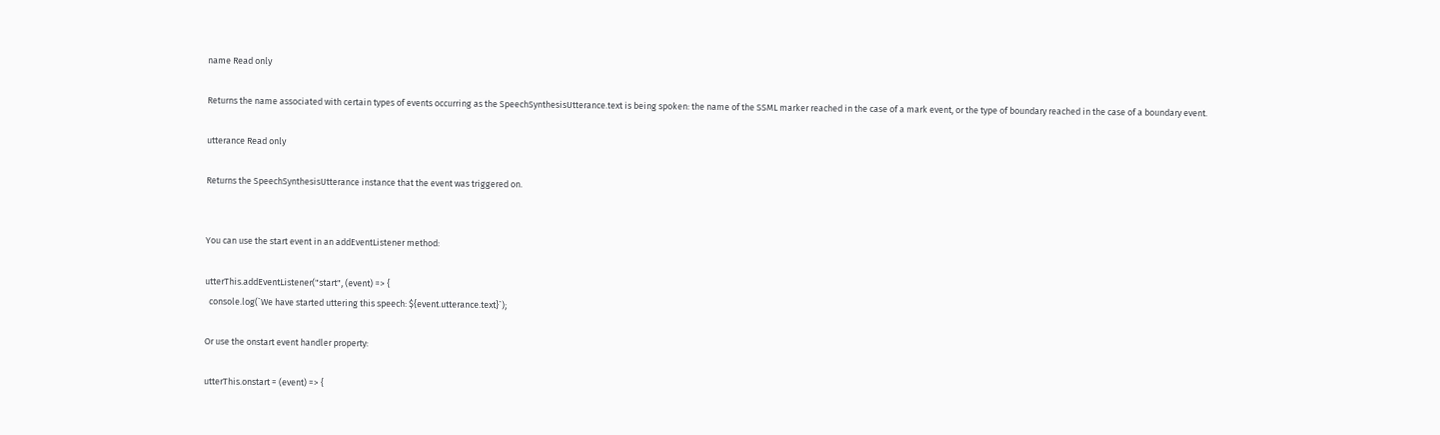name Read only

Returns the name associated with certain types of events occurring as the SpeechSynthesisUtterance.text is being spoken: the name of the SSML marker reached in the case of a mark event, or the type of boundary reached in the case of a boundary event.

utterance Read only

Returns the SpeechSynthesisUtterance instance that the event was triggered on.


You can use the start event in an addEventListener method:

utterThis.addEventListener("start", (event) => {
  console.log(`We have started uttering this speech: ${event.utterance.text}`);

Or use the onstart event handler property:

utterThis.onstart = (event) => {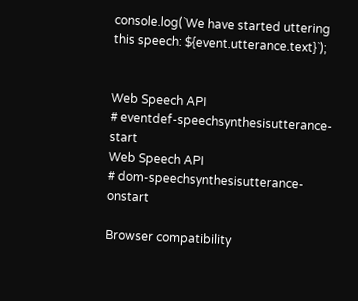console.log(`We have started uttering this speech: ${event.utterance.text}`);


Web Speech API
# eventdef-speechsynthesisutterance-start
Web Speech API
# dom-speechsynthesisutterance-onstart

Browser compatibility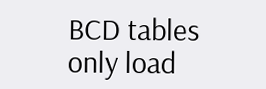BCD tables only load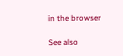in the browser

See also